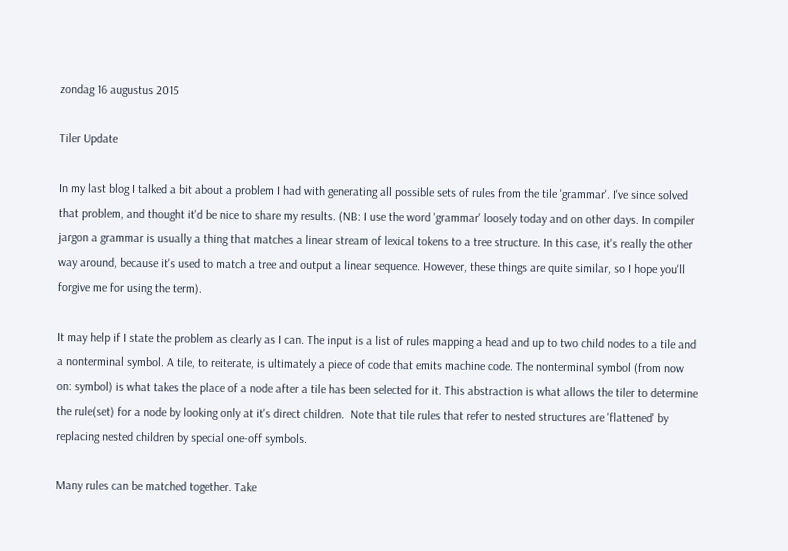zondag 16 augustus 2015

Tiler Update

In my last blog I talked a bit about a problem I had with generating all possible sets of rules from the tile 'grammar'. I've since solved that problem, and thought it'd be nice to share my results. (NB: I use the word 'grammar' loosely today and on other days. In compiler jargon a grammar is usually a thing that matches a linear stream of lexical tokens to a tree structure. In this case, it's really the other way around, because it's used to match a tree and output a linear sequence. However, these things are quite similar, so I hope you'll forgive me for using the term).

It may help if I state the problem as clearly as I can. The input is a list of rules mapping a head and up to two child nodes to a tile and a nonterminal symbol. A tile, to reiterate, is ultimately a piece of code that emits machine code. The nonterminal symbol (from now on: symbol) is what takes the place of a node after a tile has been selected for it. This abstraction is what allows the tiler to determine the rule(set) for a node by looking only at it's direct children.  Note that tile rules that refer to nested structures are 'flattened' by replacing nested children by special one-off symbols.

Many rules can be matched together. Take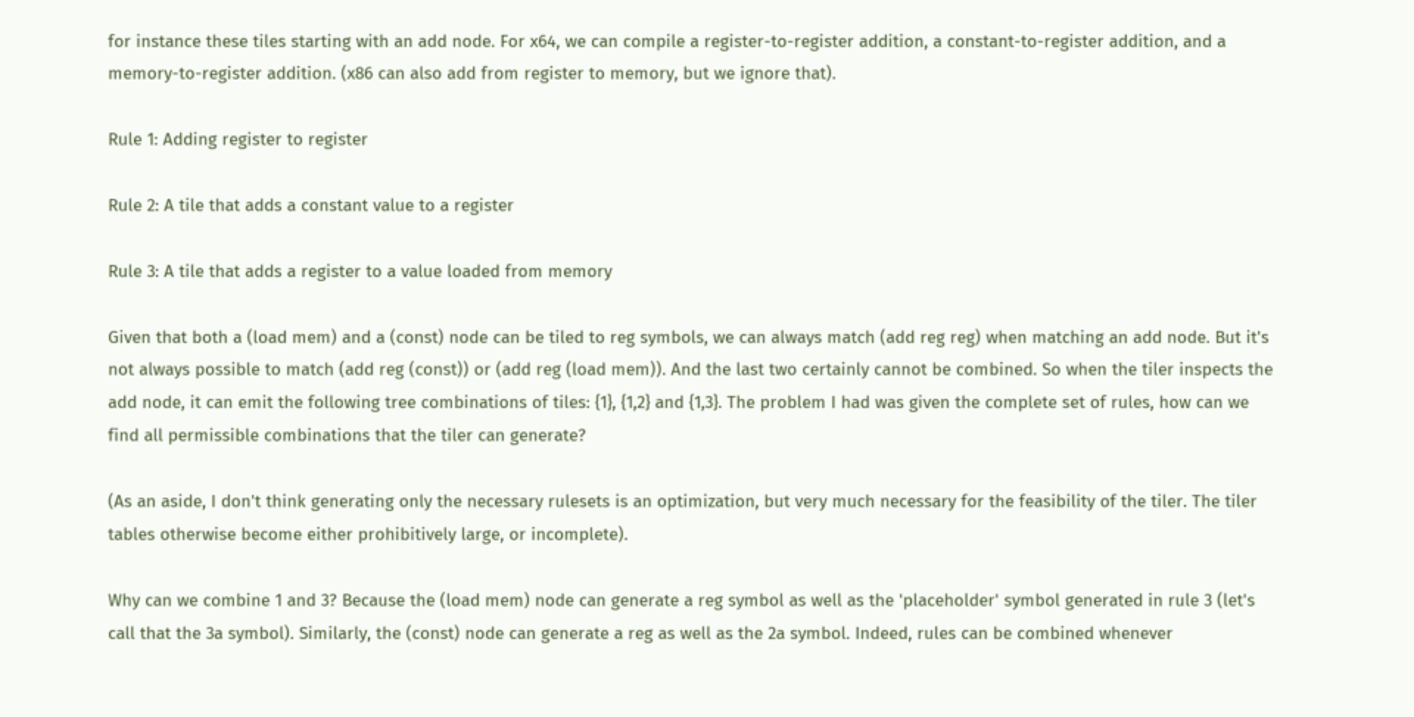for instance these tiles starting with an add node. For x64, we can compile a register-to-register addition, a constant-to-register addition, and a memory-to-register addition. (x86 can also add from register to memory, but we ignore that).

Rule 1: Adding register to register

Rule 2: A tile that adds a constant value to a register

Rule 3: A tile that adds a register to a value loaded from memory

Given that both a (load mem) and a (const) node can be tiled to reg symbols, we can always match (add reg reg) when matching an add node. But it's not always possible to match (add reg (const)) or (add reg (load mem)). And the last two certainly cannot be combined. So when the tiler inspects the add node, it can emit the following tree combinations of tiles: {1}, {1,2} and {1,3}. The problem I had was given the complete set of rules, how can we find all permissible combinations that the tiler can generate?

(As an aside, I don't think generating only the necessary rulesets is an optimization, but very much necessary for the feasibility of the tiler. The tiler tables otherwise become either prohibitively large, or incomplete).

Why can we combine 1 and 3? Because the (load mem) node can generate a reg symbol as well as the 'placeholder' symbol generated in rule 3 (let's call that the 3a symbol). Similarly, the (const) node can generate a reg as well as the 2a symbol. Indeed, rules can be combined whenever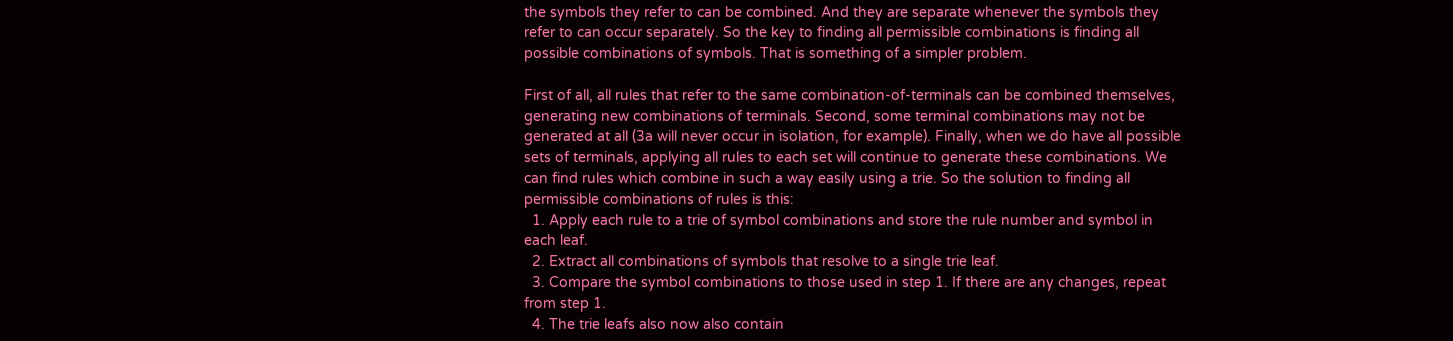the symbols they refer to can be combined. And they are separate whenever the symbols they refer to can occur separately. So the key to finding all permissible combinations is finding all possible combinations of symbols. That is something of a simpler problem.

First of all, all rules that refer to the same combination-of-terminals can be combined themselves, generating new combinations of terminals. Second, some terminal combinations may not be generated at all (3a will never occur in isolation, for example). Finally, when we do have all possible sets of terminals, applying all rules to each set will continue to generate these combinations. We can find rules which combine in such a way easily using a trie. So the solution to finding all permissible combinations of rules is this:
  1. Apply each rule to a trie of symbol combinations and store the rule number and symbol in each leaf.
  2. Extract all combinations of symbols that resolve to a single trie leaf.
  3. Compare the symbol combinations to those used in step 1. If there are any changes, repeat from step 1.
  4. The trie leafs also now also contain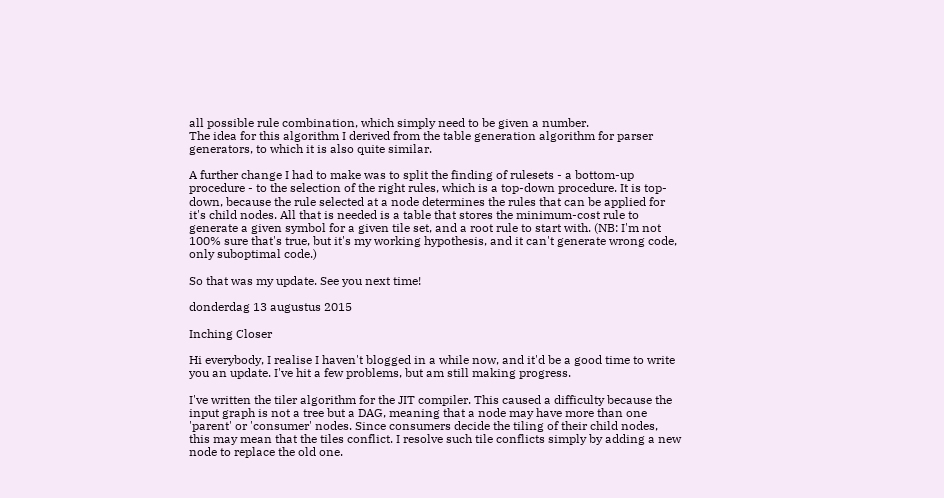all possible rule combination, which simply need to be given a number.
The idea for this algorithm I derived from the table generation algorithm for parser generators, to which it is also quite similar.

A further change I had to make was to split the finding of rulesets - a bottom-up procedure - to the selection of the right rules, which is a top-down procedure. It is top-down, because the rule selected at a node determines the rules that can be applied for it's child nodes. All that is needed is a table that stores the minimum-cost rule to generate a given symbol for a given tile set, and a root rule to start with. (NB: I'm not 100% sure that's true, but it's my working hypothesis, and it can't generate wrong code, only suboptimal code.)

So that was my update. See you next time!

donderdag 13 augustus 2015

Inching Closer

Hi everybody, I realise I haven't blogged in a while now, and it'd be a good time to write you an update. I've hit a few problems, but am still making progress.

I've written the tiler algorithm for the JIT compiler. This caused a difficulty because the input graph is not a tree but a DAG, meaning that a node may have more than one 'parent' or 'consumer' nodes. Since consumers decide the tiling of their child nodes, this may mean that the tiles conflict. I resolve such tile conflicts simply by adding a new node to replace the old one.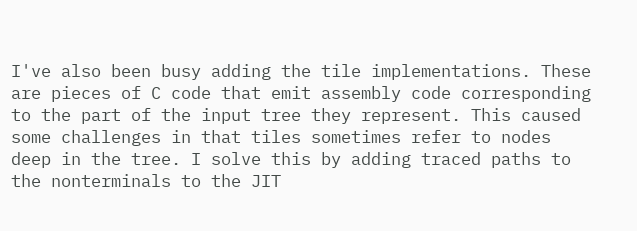I've also been busy adding the tile implementations. These are pieces of C code that emit assembly code corresponding to the part of the input tree they represent. This caused some challenges in that tiles sometimes refer to nodes deep in the tree. I solve this by adding traced paths to the nonterminals to the JIT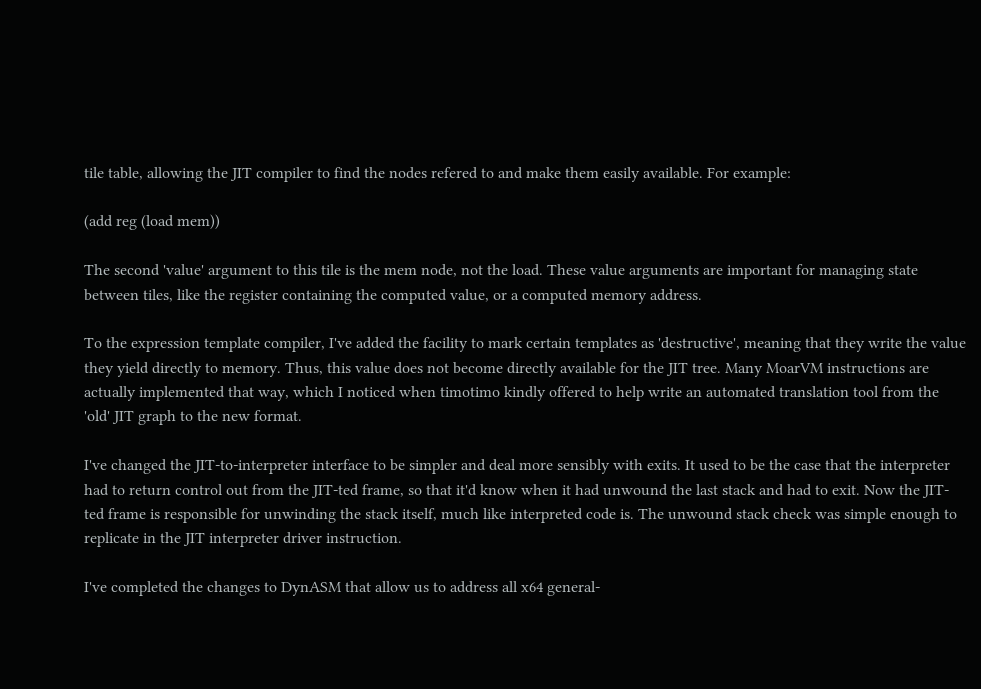tile table, allowing the JIT compiler to find the nodes refered to and make them easily available. For example:

(add reg (load mem))

The second 'value' argument to this tile is the mem node, not the load. These value arguments are important for managing state between tiles, like the register containing the computed value, or a computed memory address.

To the expression template compiler, I've added the facility to mark certain templates as 'destructive', meaning that they write the value they yield directly to memory. Thus, this value does not become directly available for the JIT tree. Many MoarVM instructions are actually implemented that way, which I noticed when timotimo kindly offered to help write an automated translation tool from the 'old' JIT graph to the new format.

I've changed the JIT-to-interpreter interface to be simpler and deal more sensibly with exits. It used to be the case that the interpreter had to return control out from the JIT-ted frame, so that it'd know when it had unwound the last stack and had to exit. Now the JIT-ted frame is responsible for unwinding the stack itself, much like interpreted code is. The unwound stack check was simple enough to replicate in the JIT interpreter driver instruction.

I've completed the changes to DynASM that allow us to address all x64 general-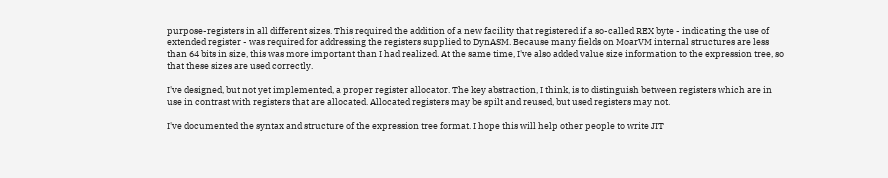purpose-registers in all different sizes. This required the addition of a new facility that registered if a so-called REX byte - indicating the use of extended register - was required for addressing the registers supplied to DynASM. Because many fields on MoarVM internal structures are less than 64 bits in size, this was more important than I had realized. At the same time, I've also added value size information to the expression tree, so that these sizes are used correctly.

I've designed, but not yet implemented, a proper register allocator. The key abstraction, I think, is to distinguish between registers which are in use in contrast with registers that are allocated. Allocated registers may be spilt and reused, but used registers may not.

I've documented the syntax and structure of the expression tree format. I hope this will help other people to write JIT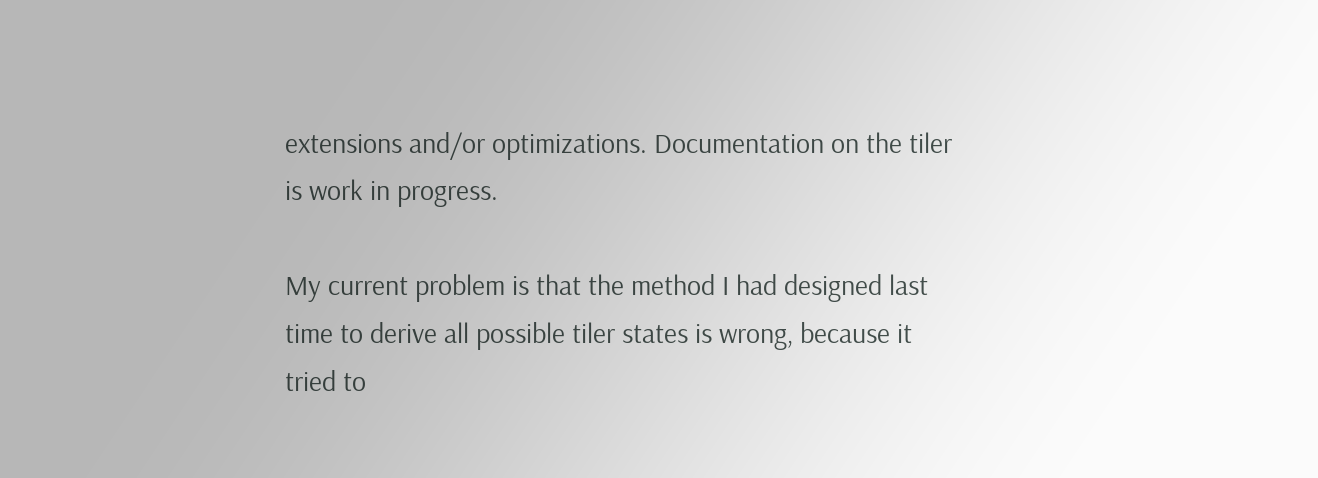extensions and/or optimizations. Documentation on the tiler is work in progress.

My current problem is that the method I had designed last time to derive all possible tiler states is wrong, because it tried to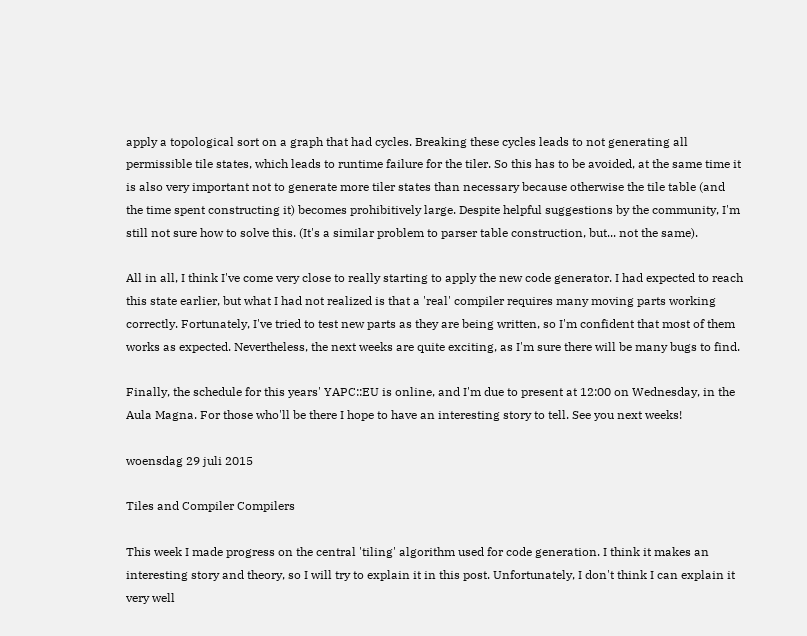apply a topological sort on a graph that had cycles. Breaking these cycles leads to not generating all permissible tile states, which leads to runtime failure for the tiler. So this has to be avoided, at the same time it is also very important not to generate more tiler states than necessary because otherwise the tile table (and the time spent constructing it) becomes prohibitively large. Despite helpful suggestions by the community, I'm still not sure how to solve this. (It's a similar problem to parser table construction, but... not the same).

All in all, I think I've come very close to really starting to apply the new code generator. I had expected to reach this state earlier, but what I had not realized is that a 'real' compiler requires many moving parts working correctly. Fortunately, I've tried to test new parts as they are being written, so I'm confident that most of them works as expected. Nevertheless, the next weeks are quite exciting, as I'm sure there will be many bugs to find.

Finally, the schedule for this years' YAPC::EU is online, and I'm due to present at 12:00 on Wednesday, in the Aula Magna. For those who'll be there I hope to have an interesting story to tell. See you next weeks!

woensdag 29 juli 2015

Tiles and Compiler Compilers

This week I made progress on the central 'tiling' algorithm used for code generation. I think it makes an interesting story and theory, so I will try to explain it in this post. Unfortunately, I don't think I can explain it very well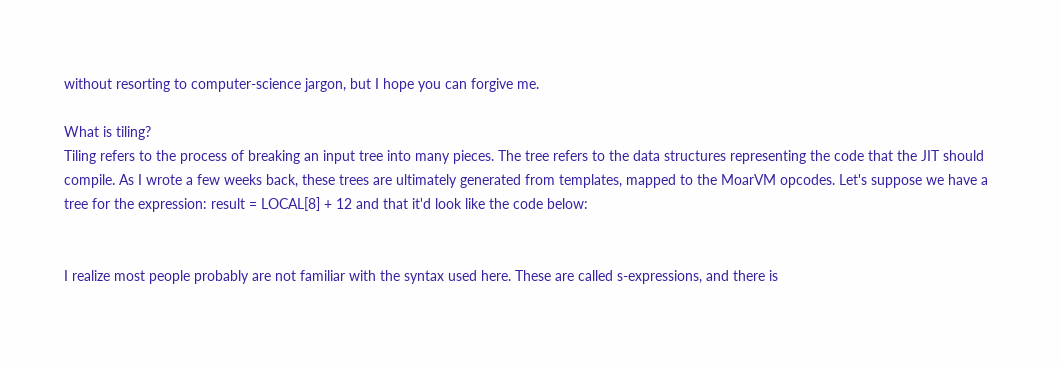without resorting to computer-science jargon, but I hope you can forgive me.

What is tiling?
Tiling refers to the process of breaking an input tree into many pieces. The tree refers to the data structures representing the code that the JIT should compile. As I wrote a few weeks back, these trees are ultimately generated from templates, mapped to the MoarVM opcodes. Let's suppose we have a tree for the expression: result = LOCAL[8] + 12 and that it'd look like the code below:


I realize most people probably are not familiar with the syntax used here. These are called s-expressions, and there is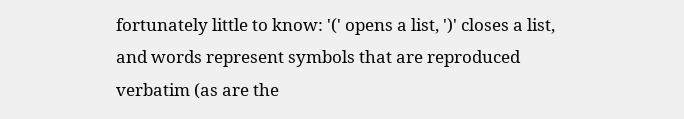fortunately little to know: '(' opens a list, ')' closes a list, and words represent symbols that are reproduced verbatim (as are the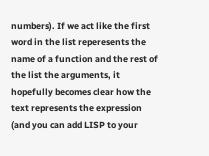numbers). If we act like the first word in the list reperesents the name of a function and the rest of the list the arguments, it hopefully becomes clear how the text represents the expression (and you can add LISP to your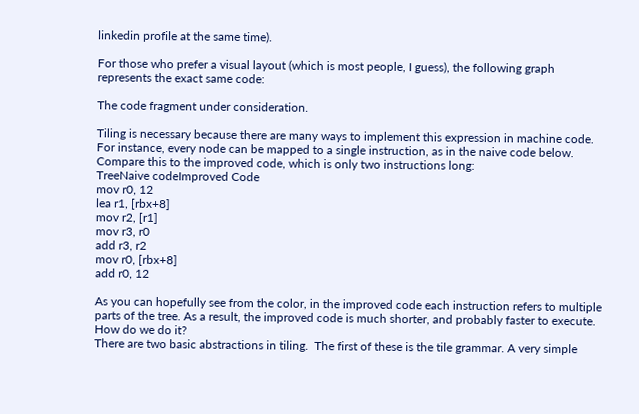linkedin profile at the same time).

For those who prefer a visual layout (which is most people, I guess), the following graph represents the exact same code:

The code fragment under consideration.

Tiling is necessary because there are many ways to implement this expression in machine code. For instance, every node can be mapped to a single instruction, as in the naive code below. Compare this to the improved code, which is only two instructions long:
TreeNaive codeImproved Code
mov r0, 12
lea r1, [rbx+8]
mov r2, [r1]
mov r3, r0
add r3, r2
mov r0, [rbx+8]
add r0, 12

As you can hopefully see from the color, in the improved code each instruction refers to multiple parts of the tree. As a result, the improved code is much shorter, and probably faster to execute.
How do we do it?
There are two basic abstractions in tiling.  The first of these is the tile grammar. A very simple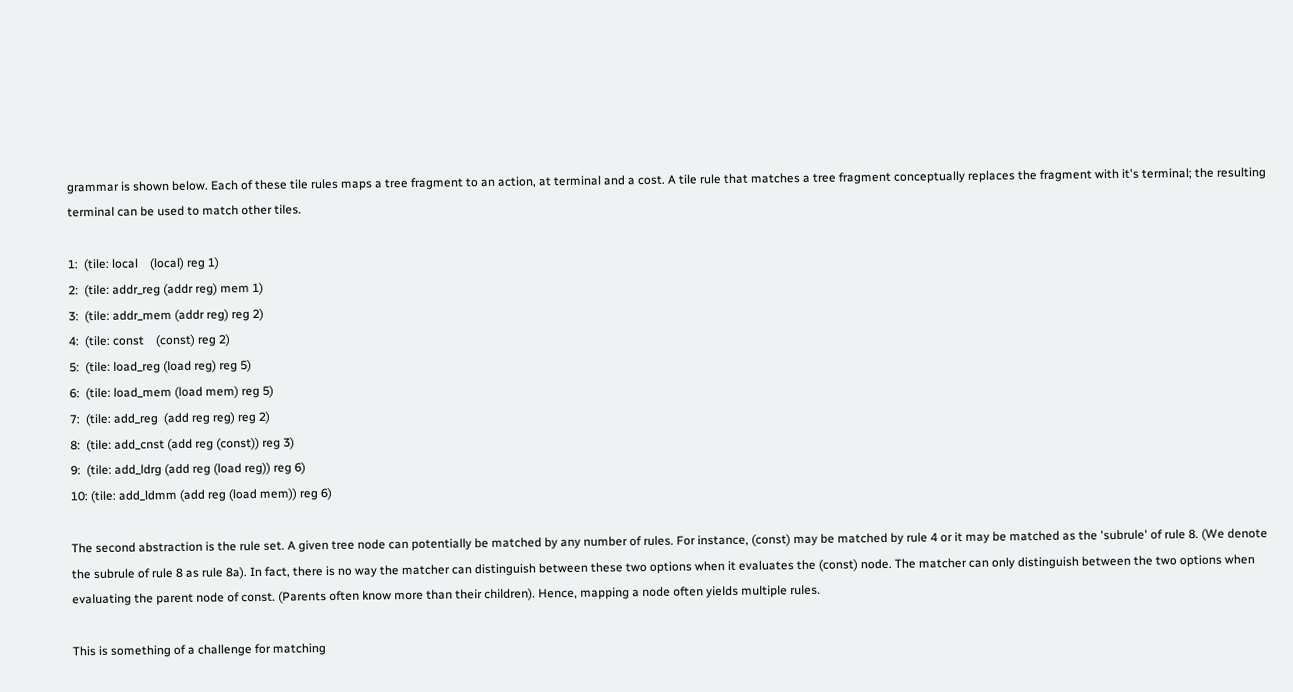grammar is shown below. Each of these tile rules maps a tree fragment to an action, at terminal and a cost. A tile rule that matches a tree fragment conceptually replaces the fragment with it's terminal; the resulting terminal can be used to match other tiles.

1:  (tile: local    (local) reg 1)
2:  (tile: addr_reg (addr reg) mem 1)
3:  (tile: addr_mem (addr reg) reg 2)
4:  (tile: const    (const) reg 2)
5:  (tile: load_reg (load reg) reg 5)
6:  (tile: load_mem (load mem) reg 5)
7:  (tile: add_reg  (add reg reg) reg 2)
8:  (tile: add_cnst (add reg (const)) reg 3)
9:  (tile: add_ldrg (add reg (load reg)) reg 6)
10: (tile: add_ldmm (add reg (load mem)) reg 6)

The second abstraction is the rule set. A given tree node can potentially be matched by any number of rules. For instance, (const) may be matched by rule 4 or it may be matched as the 'subrule' of rule 8. (We denote the subrule of rule 8 as rule 8a). In fact, there is no way the matcher can distinguish between these two options when it evaluates the (const) node. The matcher can only distinguish between the two options when evaluating the parent node of const. (Parents often know more than their children). Hence, mapping a node often yields multiple rules.

This is something of a challenge for matching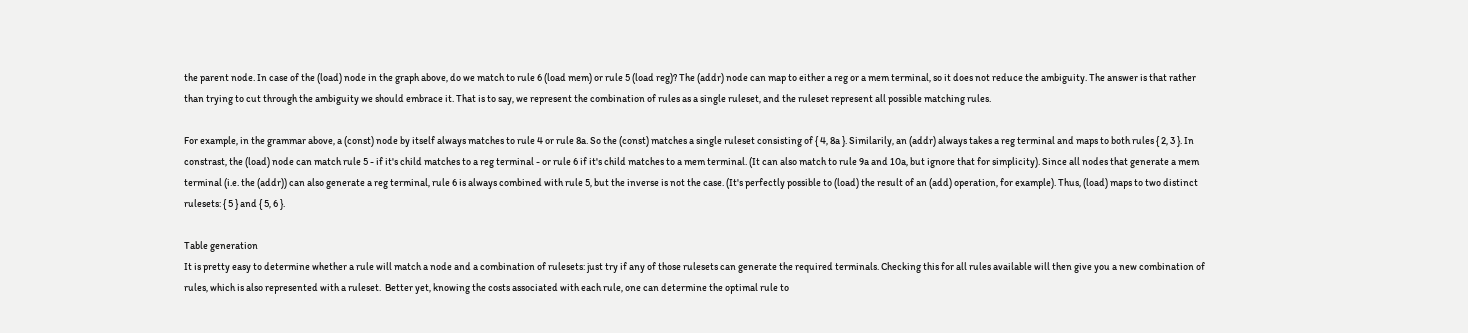the parent node. In case of the (load) node in the graph above, do we match to rule 6 (load mem) or rule 5 (load reg)? The (addr) node can map to either a reg or a mem terminal, so it does not reduce the ambiguity. The answer is that rather than trying to cut through the ambiguity we should embrace it. That is to say, we represent the combination of rules as a single ruleset, and the ruleset represent all possible matching rules.

For example, in the grammar above, a (const) node by itself always matches to rule 4 or rule 8a. So the (const) matches a single ruleset consisting of { 4, 8a }. Similarily, an (addr) always takes a reg terminal and maps to both rules { 2, 3 }. In constrast, the (load) node can match rule 5 - if it's child matches to a reg terminal - or rule 6 if it's child matches to a mem terminal. (It can also match to rule 9a and 10a, but ignore that for simplicity). Since all nodes that generate a mem terminal (i.e. the (addr)) can also generate a reg terminal, rule 6 is always combined with rule 5, but the inverse is not the case. (It's perfectly possible to (load) the result of an (add) operation, for example). Thus, (load) maps to two distinct rulesets: { 5 } and { 5, 6 }.

Table generation
It is pretty easy to determine whether a rule will match a node and a combination of rulesets: just try if any of those rulesets can generate the required terminals. Checking this for all rules available will then give you a new combination of rules, which is also represented with a ruleset.  Better yet, knowing the costs associated with each rule, one can determine the optimal rule to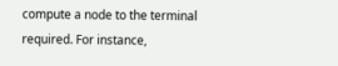compute a node to the terminal required. For instance,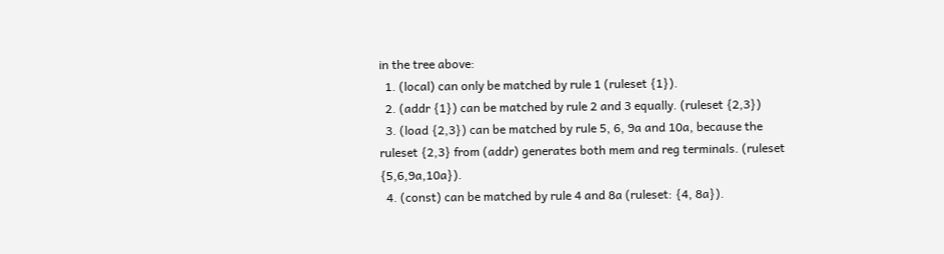in the tree above:
  1. (local) can only be matched by rule 1 (ruleset {1}).
  2. (addr {1}) can be matched by rule 2 and 3 equally. (ruleset {2,3})
  3. (load {2,3}) can be matched by rule 5, 6, 9a and 10a, because the ruleset {2,3} from (addr) generates both mem and reg terminals. (ruleset {5,6,9a,10a}).
  4. (const) can be matched by rule 4 and 8a (ruleset: {4, 8a}).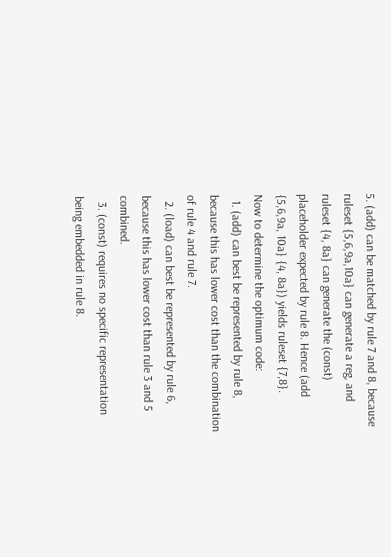5. (add) can be matched by rule 7 and 8, because ruleset {5,6,9a,10a} can generate a reg, and ruleset {4, 8a} can generate the (const) placeholder expected by rule 8. Hence (add {5,6,9a, 10a} {4, 8a}) yields ruleset {7,8}.
Now to determine the optimum code:
  1. (add) can best be represented by rule 8, because this has lower cost than the combination of rule 4 and rule 7.
  2. (load) can best be represented by rule 6, because this has lower cost than rule 3 and 5 combined.
  3. (const) requires no specific representation being embedded in rule 8.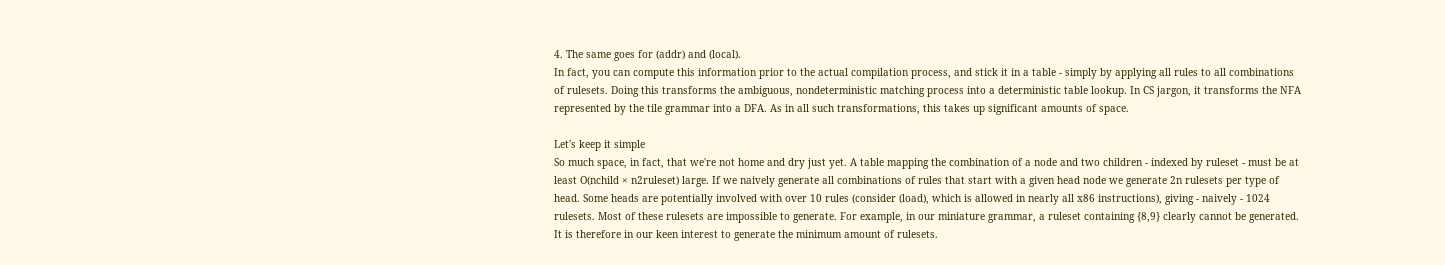4. The same goes for (addr) and (local).
In fact, you can compute this information prior to the actual compilation process, and stick it in a table - simply by applying all rules to all combinations of rulesets. Doing this transforms the ambiguous, nondeterministic matching process into a deterministic table lookup. In CS jargon, it transforms the NFA represented by the tile grammar into a DFA. As in all such transformations, this takes up significant amounts of space.

Let's keep it simple
So much space, in fact, that we're not home and dry just yet. A table mapping the combination of a node and two children - indexed by ruleset - must be at least O(nchild × n2ruleset) large. If we naively generate all combinations of rules that start with a given head node we generate 2n rulesets per type of head. Some heads are potentially involved with over 10 rules (consider (load), which is allowed in nearly all x86 instructions), giving - naively - 1024 rulesets. Most of these rulesets are impossible to generate. For example, in our miniature grammar, a ruleset containing {8,9} clearly cannot be generated. It is therefore in our keen interest to generate the minimum amount of rulesets.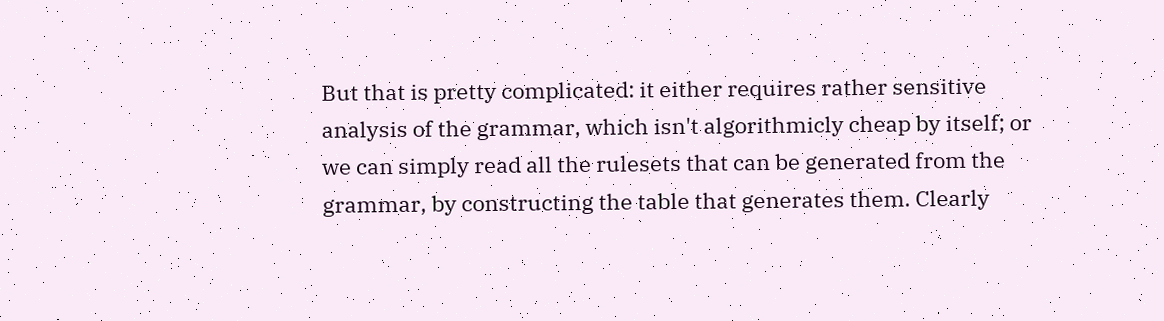But that is pretty complicated: it either requires rather sensitive analysis of the grammar, which isn't algorithmicly cheap by itself; or we can simply read all the rulesets that can be generated from the grammar, by constructing the table that generates them. Clearly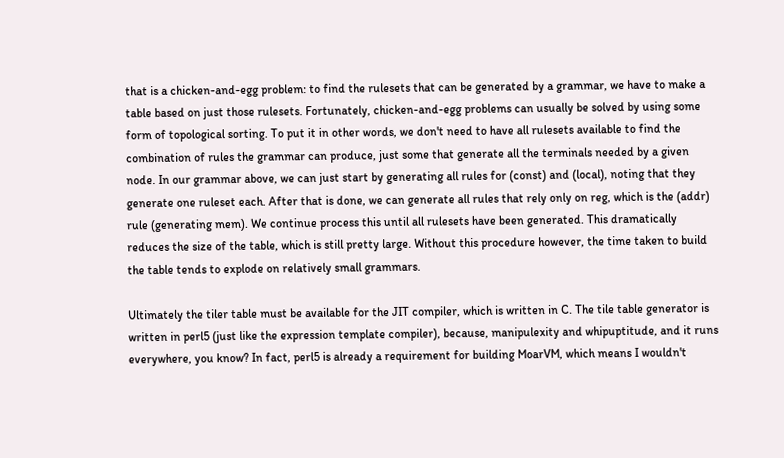that is a chicken-and-egg problem: to find the rulesets that can be generated by a grammar, we have to make a table based on just those rulesets. Fortunately, chicken-and-egg problems can usually be solved by using some form of topological sorting. To put it in other words, we don't need to have all rulesets available to find the combination of rules the grammar can produce, just some that generate all the terminals needed by a given node. In our grammar above, we can just start by generating all rules for (const) and (local), noting that they generate one ruleset each. After that is done, we can generate all rules that rely only on reg, which is the (addr) rule (generating mem). We continue process this until all rulesets have been generated. This dramatically reduces the size of the table, which is still pretty large. Without this procedure however, the time taken to build the table tends to explode on relatively small grammars.

Ultimately the tiler table must be available for the JIT compiler, which is written in C. The tile table generator is written in perl5 (just like the expression template compiler), because, manipulexity and whipuptitude, and it runs everywhere, you know? In fact, perl5 is already a requirement for building MoarVM, which means I wouldn't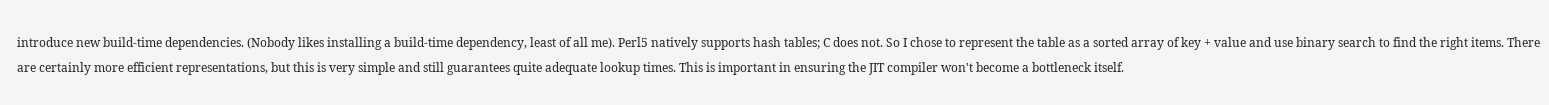introduce new build-time dependencies. (Nobody likes installing a build-time dependency, least of all me). Perl5 natively supports hash tables; C does not. So I chose to represent the table as a sorted array of key + value and use binary search to find the right items. There are certainly more efficient representations, but this is very simple and still guarantees quite adequate lookup times. This is important in ensuring the JIT compiler won't become a bottleneck itself.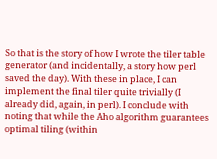So that is the story of how I wrote the tiler table generator (and incidentally, a story how perl saved the day). With these in place, I can implement the final tiler quite trivially (I already did, again, in perl). I conclude with noting that while the Aho algorithm guarantees optimal tiling (within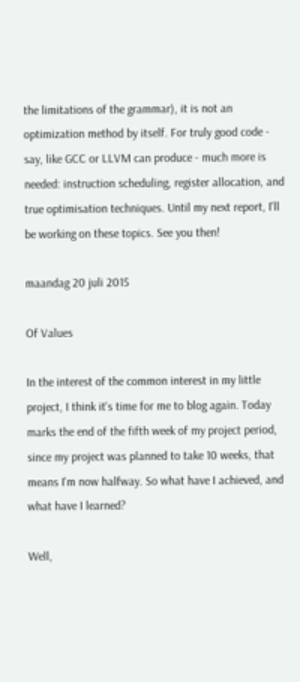the limitations of the grammar), it is not an optimization method by itself. For truly good code - say, like GCC or LLVM can produce - much more is needed: instruction scheduling, register allocation, and true optimisation techniques. Until my next report, I'll be working on these topics. See you then!

maandag 20 juli 2015

Of Values

In the interest of the common interest in my little project, I think it's time for me to blog again. Today marks the end of the fifth week of my project period, since my project was planned to take 10 weeks, that means I'm now halfway. So what have I achieved, and what have I learned?

Well,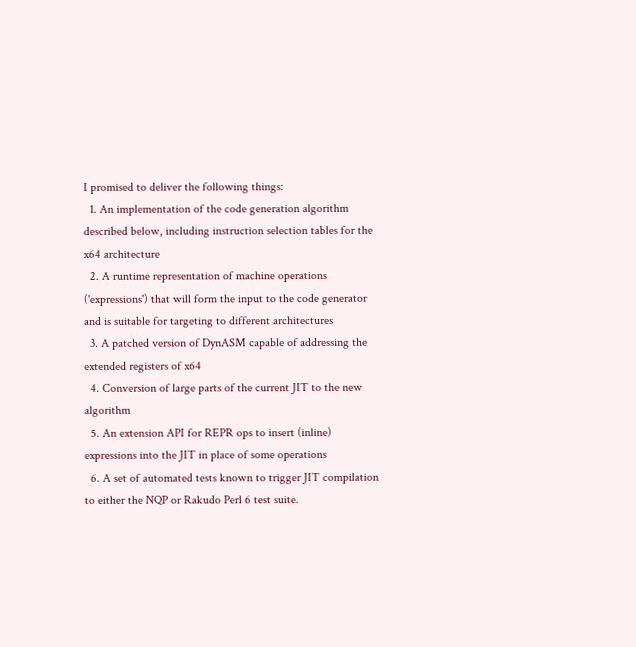I promised to deliver the following things:
  1. An implementation of the code generation algorithm described below, including instruction selection tables for the x64 architecture
  2. A runtime representation of machine operations ('expressions') that will form the input to the code generator and is suitable for targeting to different architectures
  3. A patched version of DynASM capable of addressing the extended registers of x64
  4. Conversion of large parts of the current JIT to the new algorithm
  5. An extension API for REPR ops to insert (inline) expressions into the JIT in place of some operations
  6. A set of automated tests known to trigger JIT compilation to either the NQP or Rakudo Perl 6 test suite.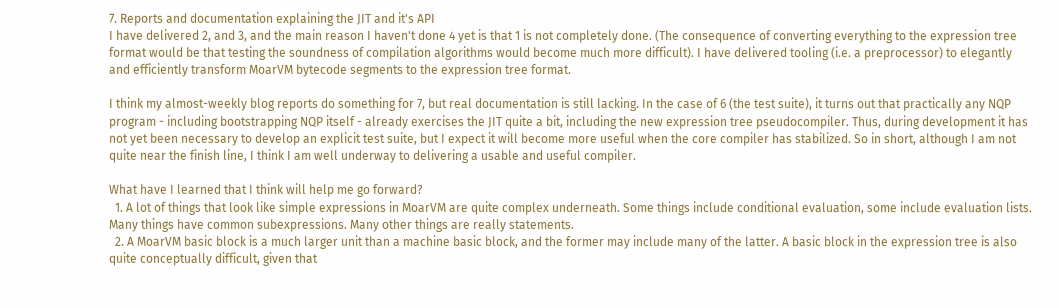7. Reports and documentation explaining the JIT and it's API
I have delivered 2, and 3, and the main reason I haven't done 4 yet is that 1 is not completely done. (The consequence of converting everything to the expression tree format would be that testing the soundness of compilation algorithms would become much more difficult). I have delivered tooling (i.e. a preprocessor) to elegantly and efficiently transform MoarVM bytecode segments to the expression tree format.

I think my almost-weekly blog reports do something for 7, but real documentation is still lacking. In the case of 6 (the test suite), it turns out that practically any NQP program - including bootstrapping NQP itself - already exercises the JIT quite a bit, including the new expression tree pseudocompiler. Thus, during development it has not yet been necessary to develop an explicit test suite, but I expect it will become more useful when the core compiler has stabilized. So in short, although I am not quite near the finish line, I think I am well underway to delivering a usable and useful compiler.

What have I learned that I think will help me go forward?
  1. A lot of things that look like simple expressions in MoarVM are quite complex underneath. Some things include conditional evaluation, some include evaluation lists. Many things have common subexpressions. Many other things are really statements.
  2. A MoarVM basic block is a much larger unit than a machine basic block, and the former may include many of the latter. A basic block in the expression tree is also quite conceptually difficult, given that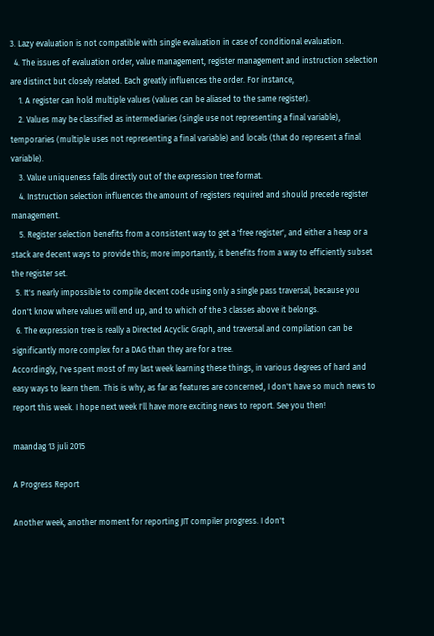3. Lazy evaluation is not compatible with single evaluation in case of conditional evaluation.
  4. The issues of evaluation order, value management, register management and instruction selection are distinct but closely related. Each greatly influences the order. For instance,
    1. A register can hold multiple values (values can be aliased to the same register).
    2. Values may be classified as intermediaries (single use not representing a final variable), temporaries (multiple uses not representing a final variable) and locals (that do represent a final variable).
    3. Value uniqueness falls directly out of the expression tree format.
    4. Instruction selection influences the amount of registers required and should precede register management.
    5. Register selection benefits from a consistent way to get a 'free register', and either a heap or a stack are decent ways to provide this; more importantly, it benefits from a way to efficiently subset the register set.
  5. It's nearly impossible to compile decent code using only a single pass traversal, because you don't know where values will end up, and to which of the 3 classes above it belongs.
  6. The expression tree is really a Directed Acyclic Graph, and traversal and compilation can be significantly more complex for a DAG than they are for a tree.
Accordingly, I've spent most of my last week learning these things, in various degrees of hard and easy ways to learn them. This is why, as far as features are concerned, I don't have so much news to report this week. I hope next week I'll have more exciting news to report. See you then!

maandag 13 juli 2015

A Progress Report

Another week, another moment for reporting JIT compiler progress. I don't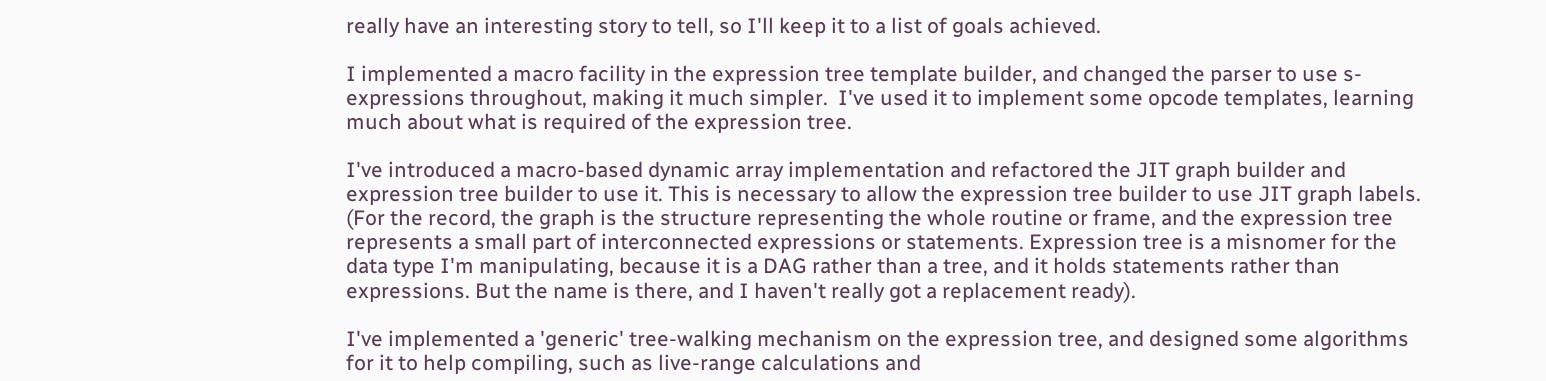really have an interesting story to tell, so I'll keep it to a list of goals achieved.

I implemented a macro facility in the expression tree template builder, and changed the parser to use s-expressions throughout, making it much simpler.  I've used it to implement some opcode templates, learning much about what is required of the expression tree.

I've introduced a macro-based dynamic array implementation and refactored the JIT graph builder and expression tree builder to use it. This is necessary to allow the expression tree builder to use JIT graph labels. (For the record, the graph is the structure representing the whole routine or frame, and the expression tree represents a small part of interconnected expressions or statements. Expression tree is a misnomer for the data type I'm manipulating, because it is a DAG rather than a tree, and it holds statements rather than expressions. But the name is there, and I haven't really got a replacement ready).

I've implemented a 'generic' tree-walking mechanism on the expression tree, and designed some algorithms for it to help compiling, such as live-range calculations and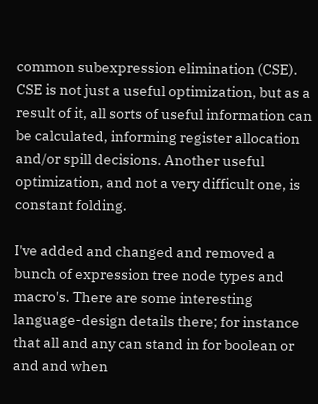common subexpression elimination (CSE). CSE is not just a useful optimization, but as a result of it, all sorts of useful information can be calculated, informing register allocation and/or spill decisions. Another useful optimization, and not a very difficult one, is constant folding.

I've added and changed and removed a bunch of expression tree node types and macro's. There are some interesting language-design details there; for instance that all and any can stand in for boolean or and and when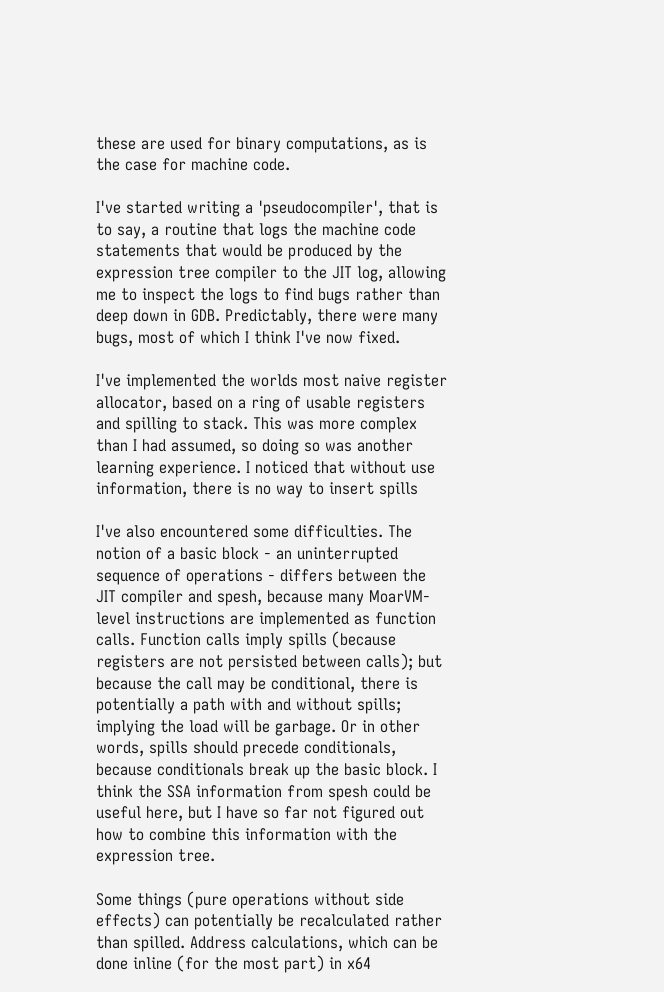these are used for binary computations, as is the case for machine code.

I've started writing a 'pseudocompiler', that is to say, a routine that logs the machine code statements that would be produced by the expression tree compiler to the JIT log, allowing me to inspect the logs to find bugs rather than deep down in GDB. Predictably, there were many bugs, most of which I think I've now fixed.

I've implemented the worlds most naive register allocator, based on a ring of usable registers and spilling to stack. This was more complex than I had assumed, so doing so was another learning experience. I noticed that without use information, there is no way to insert spills

I've also encountered some difficulties. The notion of a basic block - an uninterrupted sequence of operations - differs between the JIT compiler and spesh, because many MoarVM-level instructions are implemented as function calls. Function calls imply spills (because registers are not persisted between calls); but because the call may be conditional, there is potentially a path with and without spills; implying the load will be garbage. Or in other words, spills should precede conditionals, because conditionals break up the basic block. I think the SSA information from spesh could be useful here, but I have so far not figured out how to combine this information with the expression tree.

Some things (pure operations without side effects) can potentially be recalculated rather than spilled. Address calculations, which can be done inline (for the most part) in x64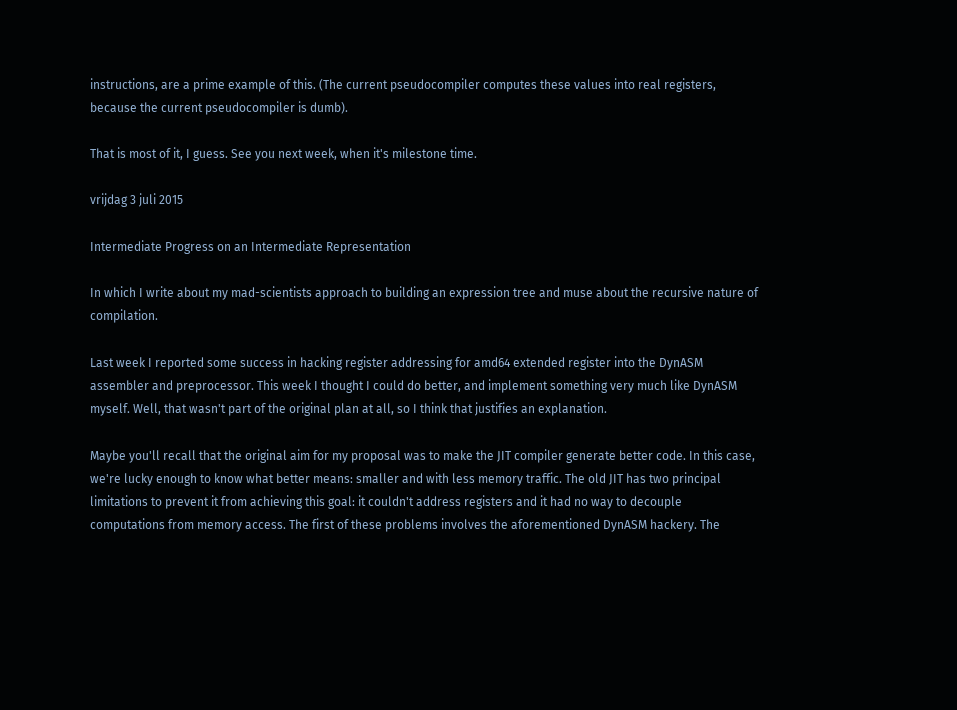instructions, are a prime example of this. (The current pseudocompiler computes these values into real registers, because the current pseudocompiler is dumb).

That is most of it, I guess. See you next week, when it's milestone time.

vrijdag 3 juli 2015

Intermediate Progress on an Intermediate Representation

In which I write about my mad-scientists approach to building an expression tree and muse about the recursive nature of compilation.

Last week I reported some success in hacking register addressing for amd64 extended register into the DynASM assembler and preprocessor. This week I thought I could do better, and implement something very much like DynASM myself. Well, that wasn't part of the original plan at all, so I think that justifies an explanation.

Maybe you'll recall that the original aim for my proposal was to make the JIT compiler generate better code. In this case, we're lucky enough to know what better means: smaller and with less memory traffic. The old JIT has two principal limitations to prevent it from achieving this goal: it couldn't address registers and it had no way to decouple computations from memory access. The first of these problems involves the aforementioned DynASM hackery. The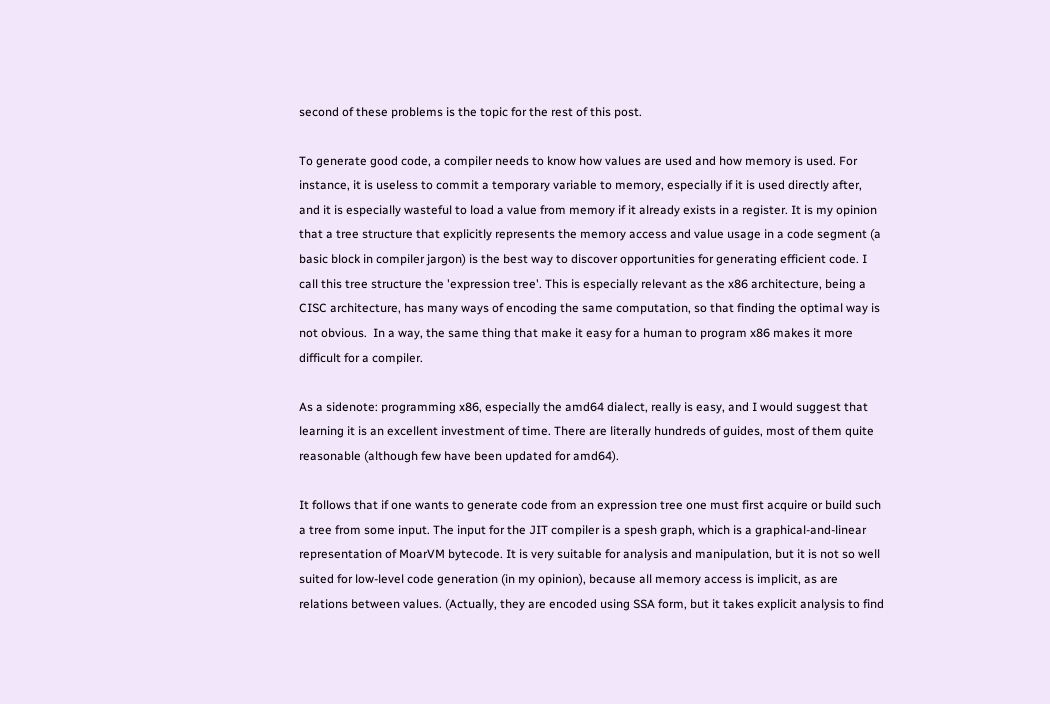second of these problems is the topic for the rest of this post.

To generate good code, a compiler needs to know how values are used and how memory is used. For instance, it is useless to commit a temporary variable to memory, especially if it is used directly after, and it is especially wasteful to load a value from memory if it already exists in a register. It is my opinion that a tree structure that explicitly represents the memory access and value usage in a code segment (a basic block in compiler jargon) is the best way to discover opportunities for generating efficient code. I call this tree structure the 'expression tree'. This is especially relevant as the x86 architecture, being a CISC architecture, has many ways of encoding the same computation, so that finding the optimal way is not obvious.  In a way, the same thing that make it easy for a human to program x86 makes it more difficult for a compiler.

As a sidenote: programming x86, especially the amd64 dialect, really is easy, and I would suggest that learning it is an excellent investment of time. There are literally hundreds of guides, most of them quite reasonable (although few have been updated for amd64).

It follows that if one wants to generate code from an expression tree one must first acquire or build such a tree from some input. The input for the JIT compiler is a spesh graph, which is a graphical-and-linear representation of MoarVM bytecode. It is very suitable for analysis and manipulation, but it is not so well suited for low-level code generation (in my opinion), because all memory access is implicit, as are relations between values. (Actually, they are encoded using SSA form, but it takes explicit analysis to find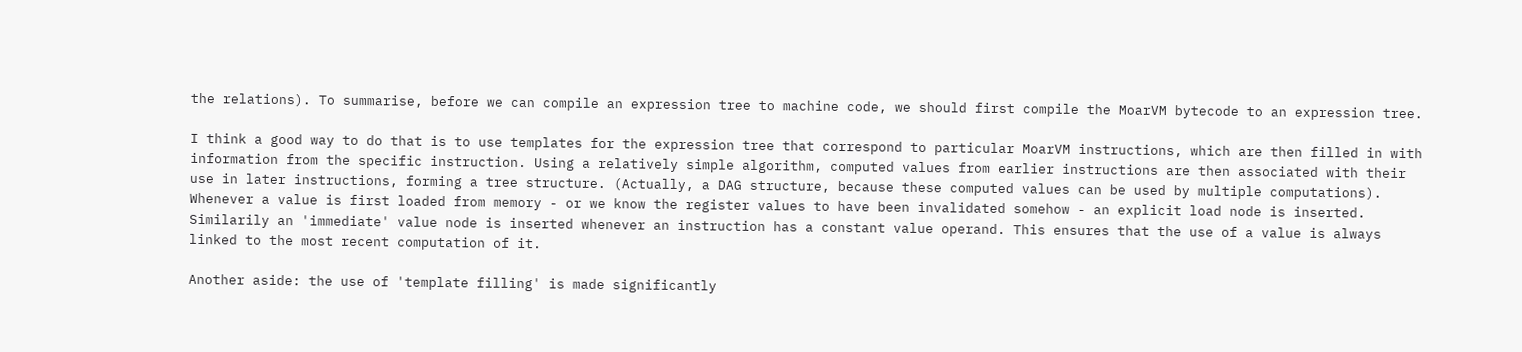the relations). To summarise, before we can compile an expression tree to machine code, we should first compile the MoarVM bytecode to an expression tree.

I think a good way to do that is to use templates for the expression tree that correspond to particular MoarVM instructions, which are then filled in with information from the specific instruction. Using a relatively simple algorithm, computed values from earlier instructions are then associated with their use in later instructions, forming a tree structure. (Actually, a DAG structure, because these computed values can be used by multiple computations). Whenever a value is first loaded from memory - or we know the register values to have been invalidated somehow - an explicit load node is inserted. Similarily an 'immediate' value node is inserted whenever an instruction has a constant value operand. This ensures that the use of a value is always linked to the most recent computation of it.

Another aside: the use of 'template filling' is made significantly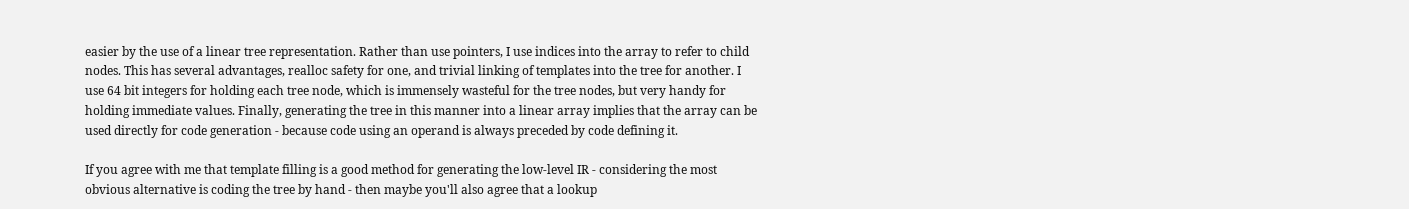easier by the use of a linear tree representation. Rather than use pointers, I use indices into the array to refer to child nodes. This has several advantages, realloc safety for one, and trivial linking of templates into the tree for another. I use 64 bit integers for holding each tree node, which is immensely wasteful for the tree nodes, but very handy for holding immediate values. Finally, generating the tree in this manner into a linear array implies that the array can be used directly for code generation - because code using an operand is always preceded by code defining it.

If you agree with me that template filling is a good method for generating the low-level IR - considering the most obvious alternative is coding the tree by hand - then maybe you'll also agree that a lookup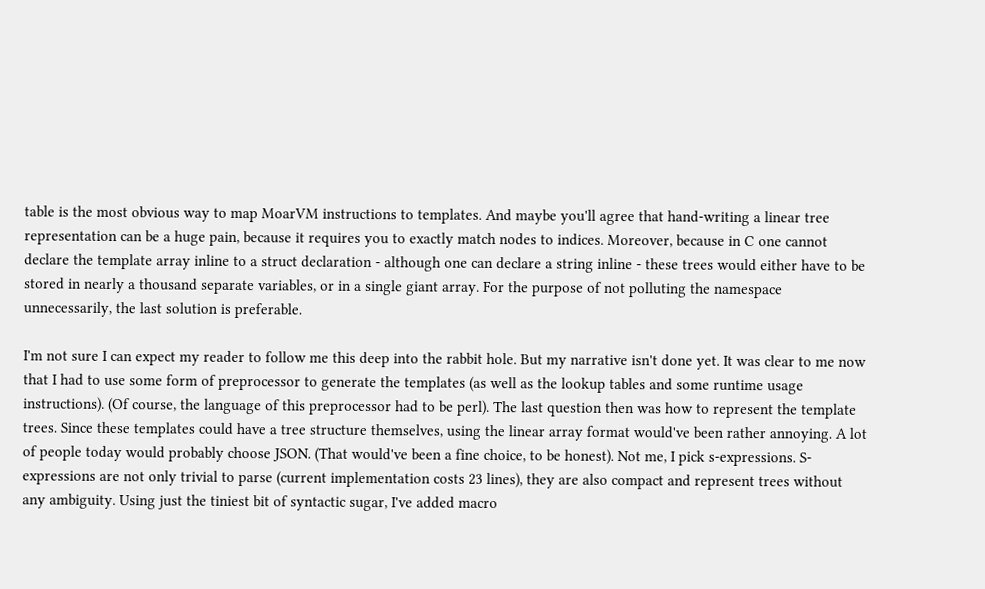table is the most obvious way to map MoarVM instructions to templates. And maybe you'll agree that hand-writing a linear tree representation can be a huge pain, because it requires you to exactly match nodes to indices. Moreover, because in C one cannot declare the template array inline to a struct declaration - although one can declare a string inline - these trees would either have to be stored in nearly a thousand separate variables, or in a single giant array. For the purpose of not polluting the namespace unnecessarily, the last solution is preferable.

I'm not sure I can expect my reader to follow me this deep into the rabbit hole. But my narrative isn't done yet. It was clear to me now that I had to use some form of preprocessor to generate the templates (as well as the lookup tables and some runtime usage instructions). (Of course, the language of this preprocessor had to be perl). The last question then was how to represent the template trees. Since these templates could have a tree structure themselves, using the linear array format would've been rather annoying. A lot of people today would probably choose JSON. (That would've been a fine choice, to be honest). Not me, I pick s-expressions. S-expressions are not only trivial to parse (current implementation costs 23 lines), they are also compact and represent trees without any ambiguity. Using just the tiniest bit of syntactic sugar, I've added macro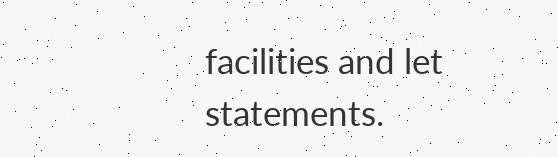facilities and let statements.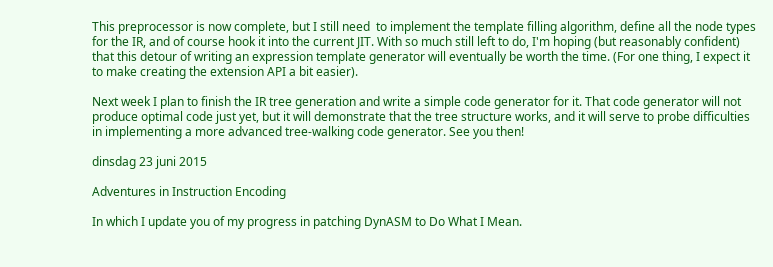This preprocessor is now complete, but I still need  to implement the template filling algorithm, define all the node types for the IR, and of course hook it into the current JIT. With so much still left to do, I'm hoping (but reasonably confident) that this detour of writing an expression template generator will eventually be worth the time. (For one thing, I expect it to make creating the extension API a bit easier).

Next week I plan to finish the IR tree generation and write a simple code generator for it. That code generator will not produce optimal code just yet, but it will demonstrate that the tree structure works, and it will serve to probe difficulties in implementing a more advanced tree-walking code generator. See you then!

dinsdag 23 juni 2015

Adventures in Instruction Encoding

In which I update you of my progress in patching DynASM to Do What I Mean.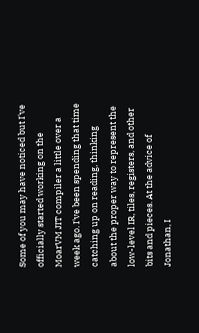Some of you may have noticed but I've officially started working on the MoarVM JIT compiler a little over a week ago. I've been spending that time catching up on reading, thinking about the proper way to represent the low-level IR, tiles, registers, and other bits and pieces. At the advice of Jonathan, I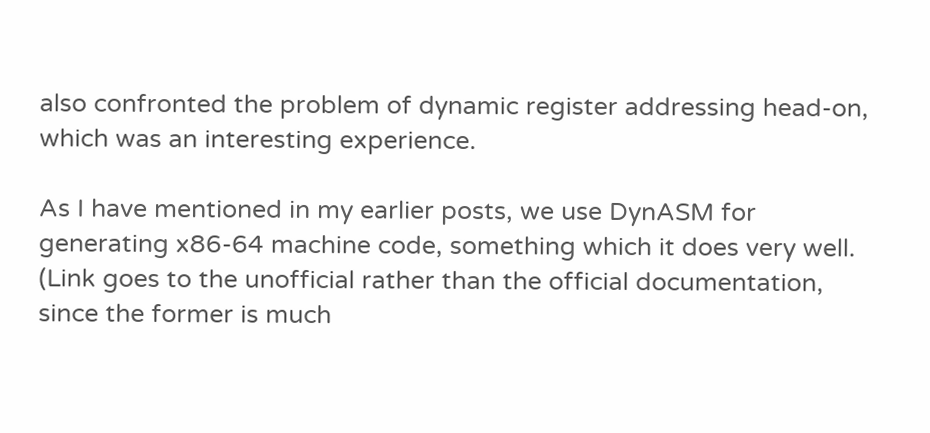also confronted the problem of dynamic register addressing head-on, which was an interesting experience.

As I have mentioned in my earlier posts, we use DynASM for generating x86-64 machine code, something which it does very well. (Link goes to the unofficial rather than the official documentation, since the former is much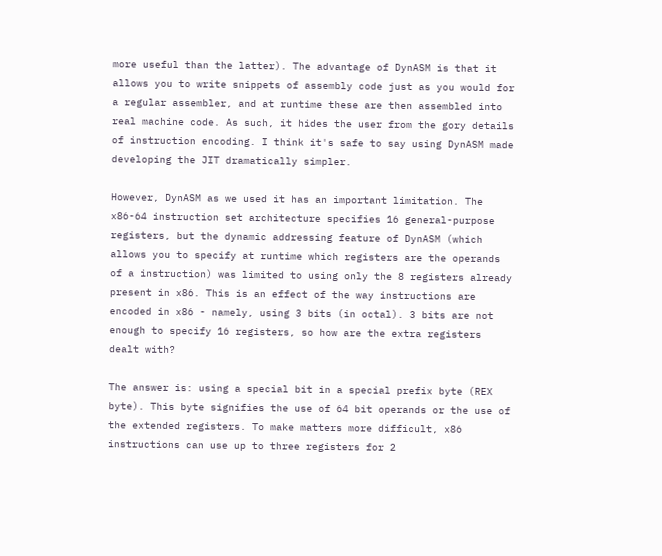more useful than the latter). The advantage of DynASM is that it allows you to write snippets of assembly code just as you would for a regular assembler, and at runtime these are then assembled into real machine code. As such, it hides the user from the gory details of instruction encoding. I think it's safe to say using DynASM made developing the JIT dramatically simpler.

However, DynASM as we used it has an important limitation. The x86-64 instruction set architecture specifies 16 general-purpose registers, but the dynamic addressing feature of DynASM (which allows you to specify at runtime which registers are the operands of a instruction) was limited to using only the 8 registers already present in x86. This is an effect of the way instructions are encoded in x86 - namely, using 3 bits (in octal). 3 bits are not enough to specify 16 registers, so how are the extra registers dealt with?

The answer is: using a special bit in a special prefix byte (REX byte). This byte signifies the use of 64 bit operands or the use of the extended registers. To make matters more difficult, x86 instructions can use up to three registers for 2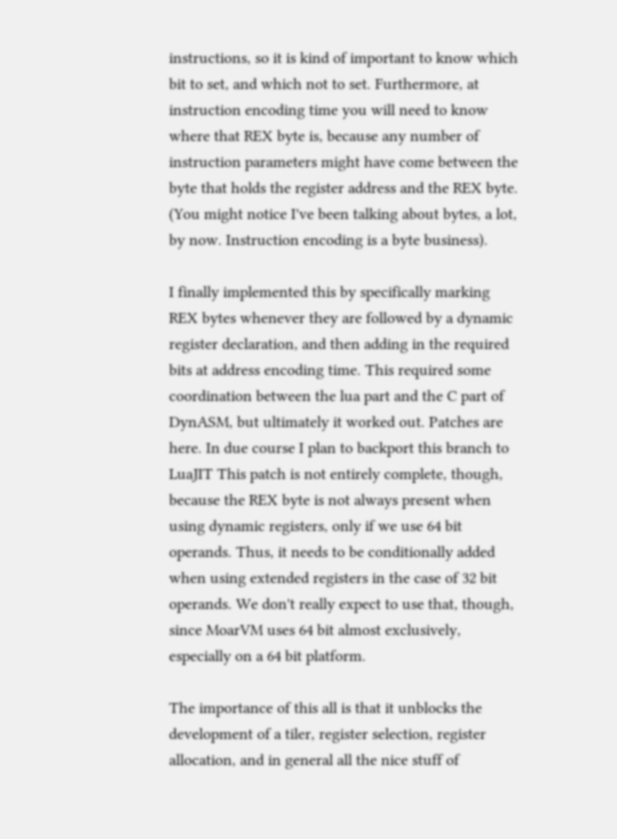instructions, so it is kind of important to know which bit to set, and which not to set. Furthermore, at instruction encoding time you will need to know where that REX byte is, because any number of instruction parameters might have come between the byte that holds the register address and the REX byte. (You might notice I've been talking about bytes, a lot, by now. Instruction encoding is a byte business).

I finally implemented this by specifically marking REX bytes whenever they are followed by a dynamic register declaration, and then adding in the required bits at address encoding time. This required some coordination between the lua part and the C part of DynASM, but ultimately it worked out. Patches are here. In due course I plan to backport this branch to LuaJIT This patch is not entirely complete, though, because the REX byte is not always present when using dynamic registers, only if we use 64 bit operands. Thus, it needs to be conditionally added when using extended registers in the case of 32 bit operands. We don't really expect to use that, though, since MoarVM uses 64 bit almost exclusively, especially on a 64 bit platform.

The importance of this all is that it unblocks the development of a tiler, register selection, register allocation, and in general all the nice stuff of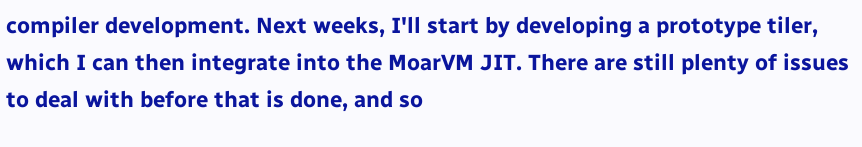compiler development. Next weeks, I'll start by developing a prototype tiler, which I can then integrate into the MoarVM JIT. There are still plenty of issues to deal with before that is done, and so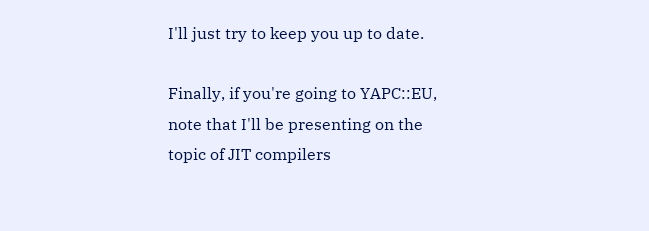I'll just try to keep you up to date.

Finally, if you're going to YAPC::EU, note that I'll be presenting on the topic of JIT compilers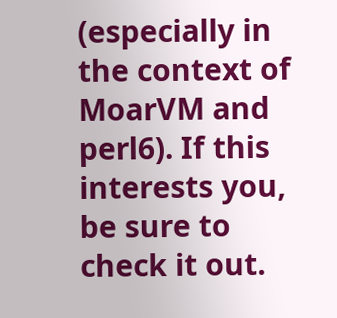(especially in the context of MoarVM and perl6). If this interests you, be sure to check it out.